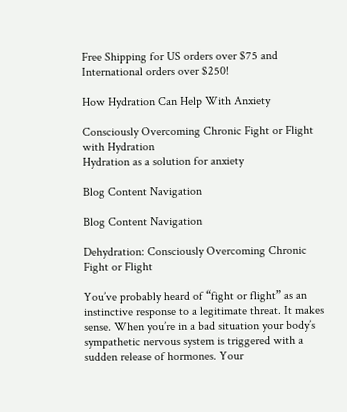Free Shipping for US orders over $75 and International orders over $250!

How Hydration Can Help With Anxiety

Consciously Overcoming Chronic Fight or Flight with Hydration
Hydration as a solution for anxiety

Blog Content Navigation

Blog Content Navigation

Dehydration: Consciously Overcoming Chronic Fight or Flight

You’ve probably heard of “fight or flight” as an instinctive response to a legitimate threat. It makes sense. When you’re in a bad situation your body’s sympathetic nervous system is triggered with a sudden release of hormones. Your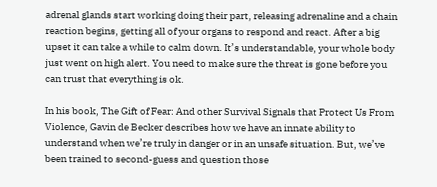adrenal glands start working doing their part, releasing adrenaline and a chain reaction begins, getting all of your organs to respond and react. After a big upset it can take a while to calm down. It’s understandable, your whole body just went on high alert. You need to make sure the threat is gone before you can trust that everything is ok.

In his book, The Gift of Fear: And other Survival Signals that Protect Us From Violence, Gavin de Becker describes how we have an innate ability to understand when we’re truly in danger or in an unsafe situation. But, we’ve been trained to second-guess and question those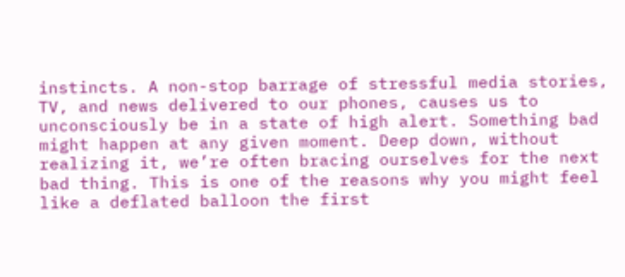instincts. A non-stop barrage of stressful media stories, TV, and news delivered to our phones, causes us to unconsciously be in a state of high alert. Something bad might happen at any given moment. Deep down, without realizing it, we’re often bracing ourselves for the next bad thing. This is one of the reasons why you might feel like a deflated balloon the first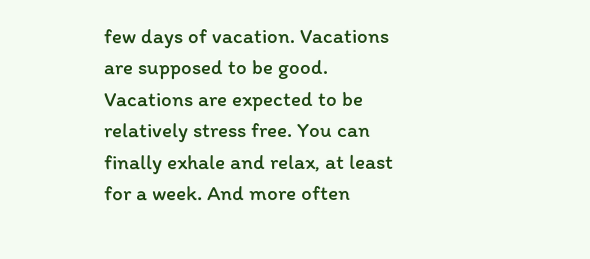few days of vacation. Vacations are supposed to be good. Vacations are expected to be relatively stress free. You can finally exhale and relax, at least for a week. And more often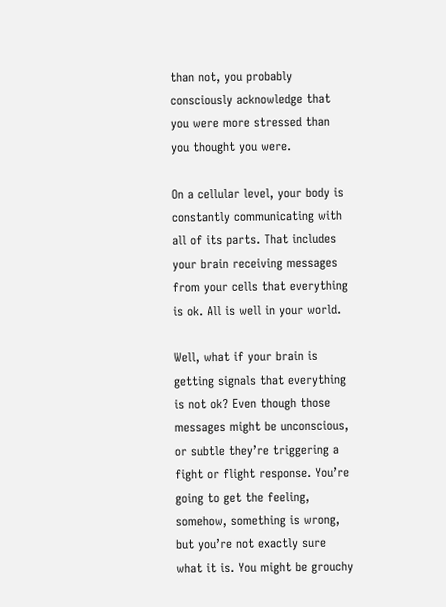than not, you probably consciously acknowledge that you were more stressed than you thought you were.

On a cellular level, your body is constantly communicating with all of its parts. That includes your brain receiving messages from your cells that everything is ok. All is well in your world.

Well, what if your brain is getting signals that everything is not ok? Even though those messages might be unconscious, or subtle they’re triggering a fight or flight response. You’re going to get the feeling, somehow, something is wrong, but you’re not exactly sure what it is. You might be grouchy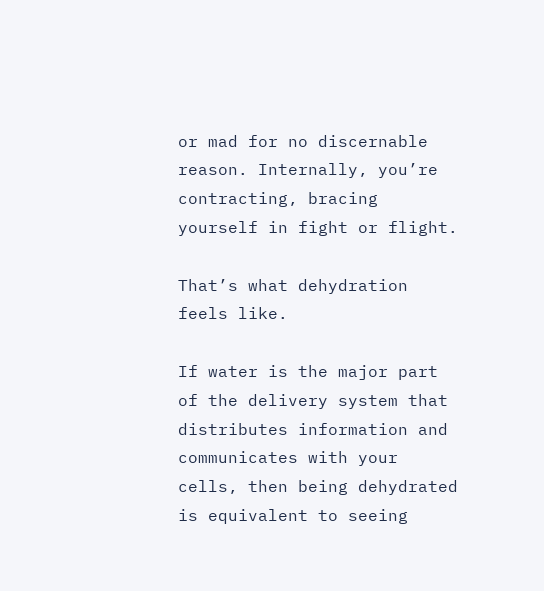or mad for no discernable reason. Internally, you’re contracting, bracing yourself in fight or flight.

That’s what dehydration feels like.

If water is the major part of the delivery system that distributes information and communicates with your cells, then being dehydrated is equivalent to seeing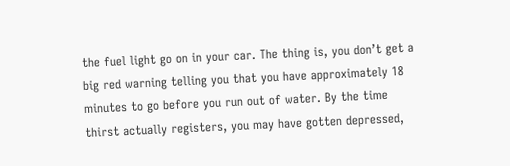the fuel light go on in your car. The thing is, you don’t get a big red warning telling you that you have approximately 18 minutes to go before you run out of water. By the time thirst actually registers, you may have gotten depressed,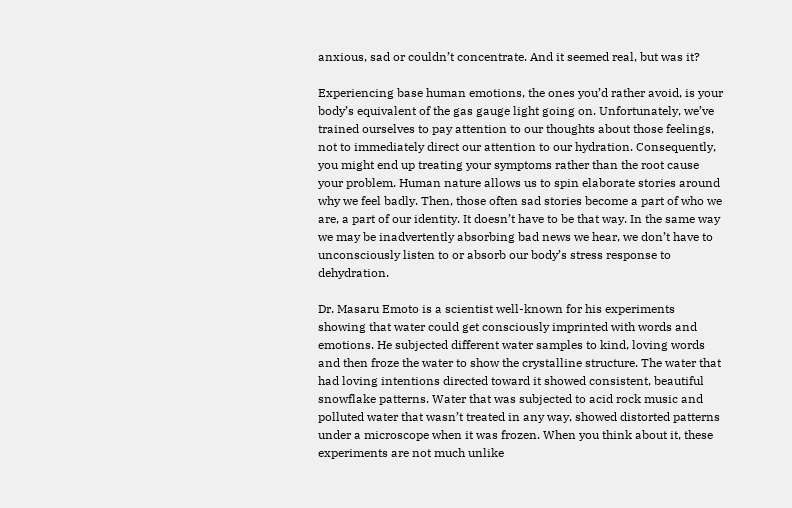anxious, sad or couldn’t concentrate. And it seemed real, but was it?

Experiencing base human emotions, the ones you’d rather avoid, is your body’s equivalent of the gas gauge light going on. Unfortunately, we’ve trained ourselves to pay attention to our thoughts about those feelings, not to immediately direct our attention to our hydration. Consequently, you might end up treating your symptoms rather than the root cause your problem. Human nature allows us to spin elaborate stories around why we feel badly. Then, those often sad stories become a part of who we are, a part of our identity. It doesn’t have to be that way. In the same way we may be inadvertently absorbing bad news we hear, we don’t have to unconsciously listen to or absorb our body’s stress response to dehydration.

Dr. Masaru Emoto is a scientist well-known for his experiments showing that water could get consciously imprinted with words and emotions. He subjected different water samples to kind, loving words and then froze the water to show the crystalline structure. The water that had loving intentions directed toward it showed consistent, beautiful snowflake patterns. Water that was subjected to acid rock music and polluted water that wasn’t treated in any way, showed distorted patterns under a microscope when it was frozen. When you think about it, these experiments are not much unlike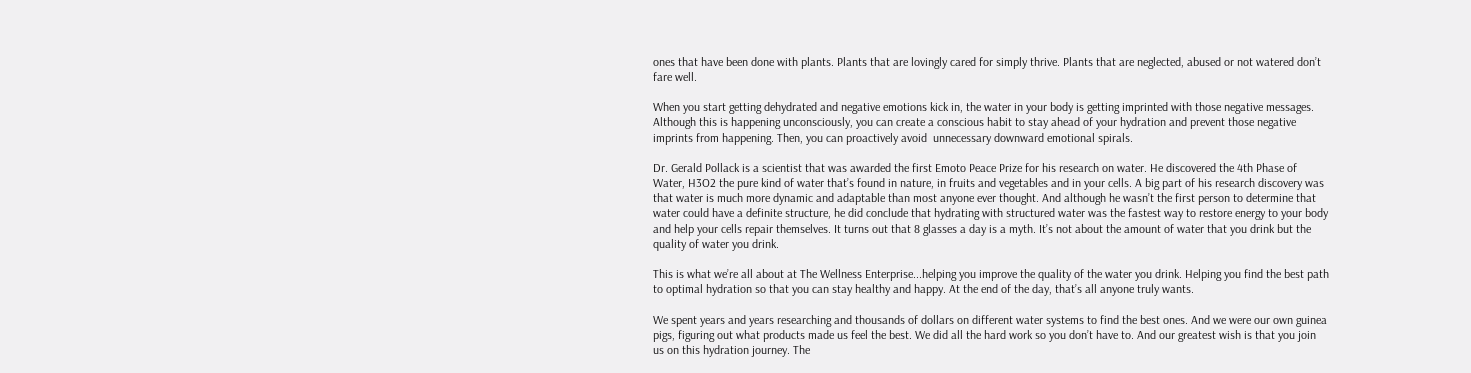ones that have been done with plants. Plants that are lovingly cared for simply thrive. Plants that are neglected, abused or not watered don’t fare well.

When you start getting dehydrated and negative emotions kick in, the water in your body is getting imprinted with those negative messages. Although this is happening unconsciously, you can create a conscious habit to stay ahead of your hydration and prevent those negative imprints from happening. Then, you can proactively avoid  unnecessary downward emotional spirals.

Dr. Gerald Pollack is a scientist that was awarded the first Emoto Peace Prize for his research on water. He discovered the 4th Phase of Water, H3O2 the pure kind of water that’s found in nature, in fruits and vegetables and in your cells. A big part of his research discovery was that water is much more dynamic and adaptable than most anyone ever thought. And although he wasn’t the first person to determine that water could have a definite structure, he did conclude that hydrating with structured water was the fastest way to restore energy to your body and help your cells repair themselves. It turns out that 8 glasses a day is a myth. It’s not about the amount of water that you drink but the quality of water you drink.

This is what we’re all about at The Wellness Enterprise...helping you improve the quality of the water you drink. Helping you find the best path to optimal hydration so that you can stay healthy and happy. At the end of the day, that’s all anyone truly wants.

We spent years and years researching and thousands of dollars on different water systems to find the best ones. And we were our own guinea pigs, figuring out what products made us feel the best. We did all the hard work so you don’t have to. And our greatest wish is that you join us on this hydration journey. The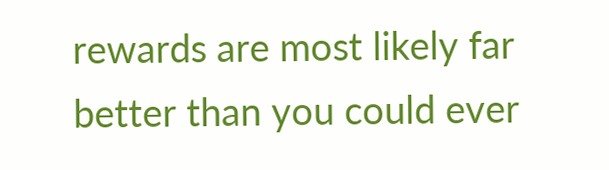rewards are most likely far better than you could ever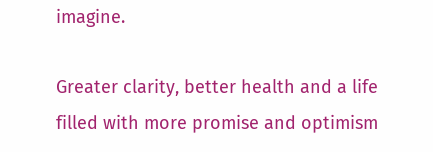imagine.

Greater clarity, better health and a life filled with more promise and optimism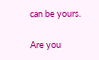can be yours.

Are you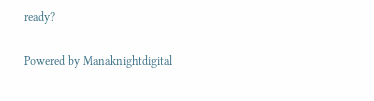ready?

Powered by Manaknightdigital